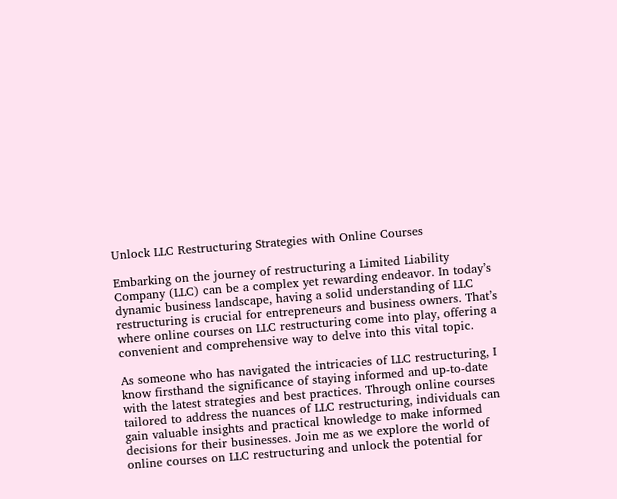Unlock LLC Restructuring Strategies with Online Courses

Embarking on the journey of restructuring a Limited Liability Company (LLC) can be a complex yet rewarding endeavor. In today’s dynamic business landscape, having a solid understanding of LLC restructuring is crucial for entrepreneurs and business owners. That’s where online courses on LLC restructuring come into play, offering a convenient and comprehensive way to delve into this vital topic.

As someone who has navigated the intricacies of LLC restructuring, I know firsthand the significance of staying informed and up-to-date with the latest strategies and best practices. Through online courses tailored to address the nuances of LLC restructuring, individuals can gain valuable insights and practical knowledge to make informed decisions for their businesses. Join me as we explore the world of online courses on LLC restructuring and unlock the potential for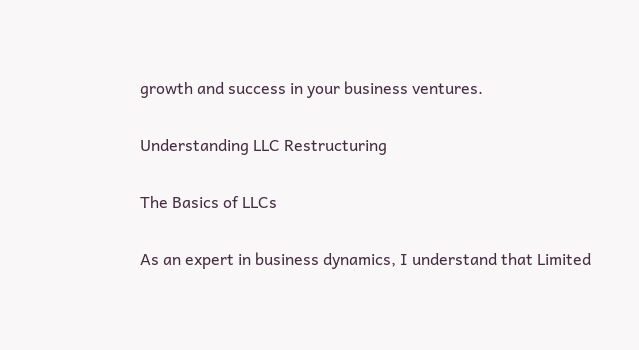growth and success in your business ventures.

Understanding LLC Restructuring

The Basics of LLCs

As an expert in business dynamics, I understand that Limited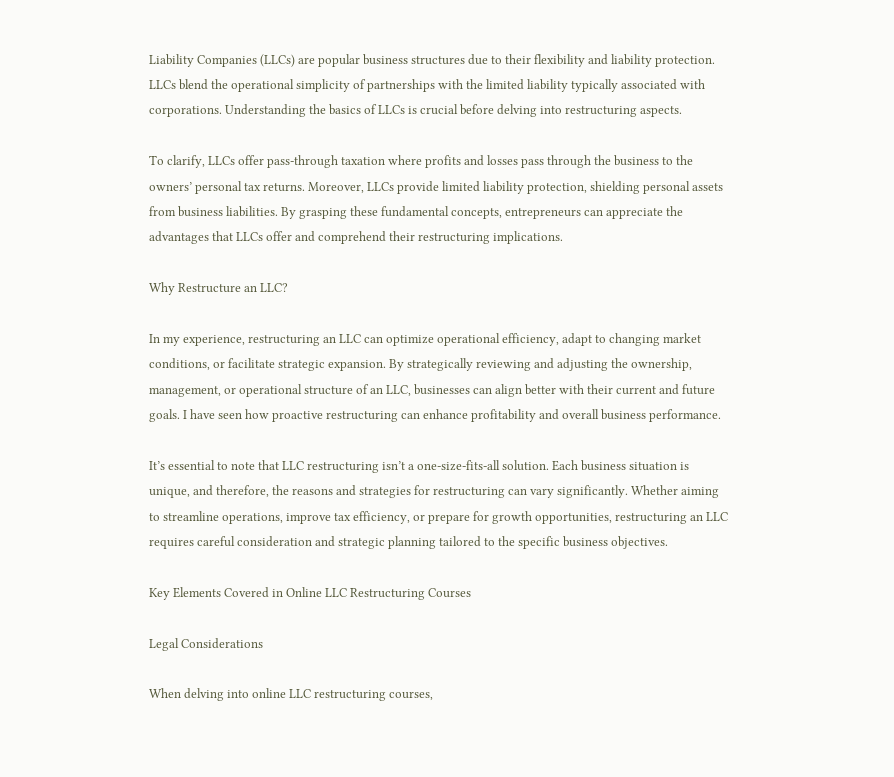Liability Companies (LLCs) are popular business structures due to their flexibility and liability protection. LLCs blend the operational simplicity of partnerships with the limited liability typically associated with corporations. Understanding the basics of LLCs is crucial before delving into restructuring aspects.

To clarify, LLCs offer pass-through taxation where profits and losses pass through the business to the owners’ personal tax returns. Moreover, LLCs provide limited liability protection, shielding personal assets from business liabilities. By grasping these fundamental concepts, entrepreneurs can appreciate the advantages that LLCs offer and comprehend their restructuring implications.

Why Restructure an LLC?

In my experience, restructuring an LLC can optimize operational efficiency, adapt to changing market conditions, or facilitate strategic expansion. By strategically reviewing and adjusting the ownership, management, or operational structure of an LLC, businesses can align better with their current and future goals. I have seen how proactive restructuring can enhance profitability and overall business performance.

It’s essential to note that LLC restructuring isn’t a one-size-fits-all solution. Each business situation is unique, and therefore, the reasons and strategies for restructuring can vary significantly. Whether aiming to streamline operations, improve tax efficiency, or prepare for growth opportunities, restructuring an LLC requires careful consideration and strategic planning tailored to the specific business objectives.

Key Elements Covered in Online LLC Restructuring Courses

Legal Considerations

When delving into online LLC restructuring courses,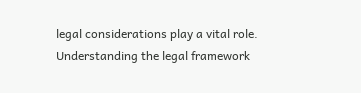legal considerations play a vital role. Understanding the legal framework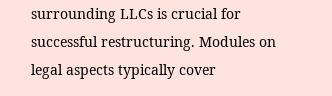surrounding LLCs is crucial for successful restructuring. Modules on legal aspects typically cover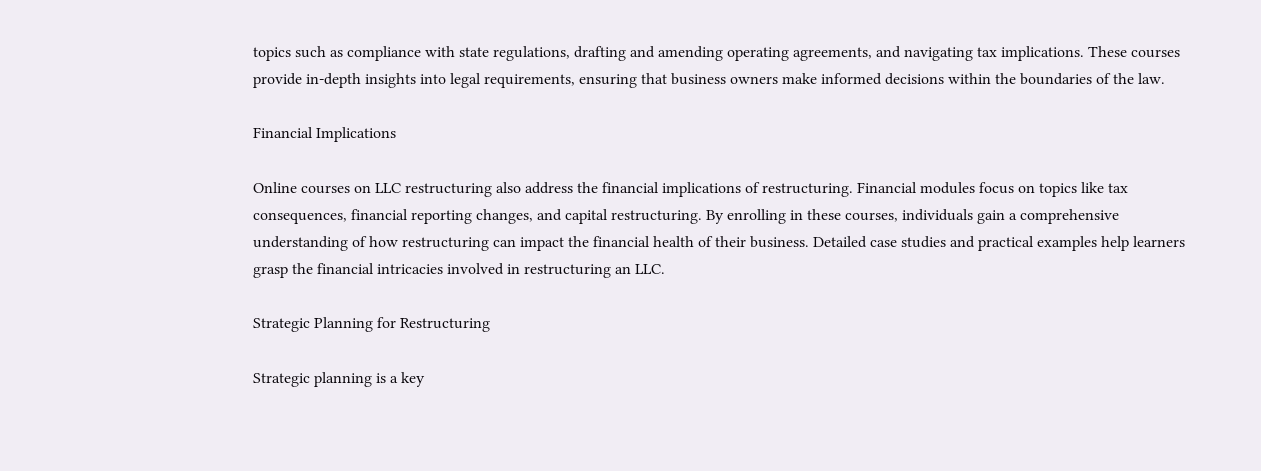topics such as compliance with state regulations, drafting and amending operating agreements, and navigating tax implications. These courses provide in-depth insights into legal requirements, ensuring that business owners make informed decisions within the boundaries of the law.

Financial Implications

Online courses on LLC restructuring also address the financial implications of restructuring. Financial modules focus on topics like tax consequences, financial reporting changes, and capital restructuring. By enrolling in these courses, individuals gain a comprehensive understanding of how restructuring can impact the financial health of their business. Detailed case studies and practical examples help learners grasp the financial intricacies involved in restructuring an LLC.

Strategic Planning for Restructuring

Strategic planning is a key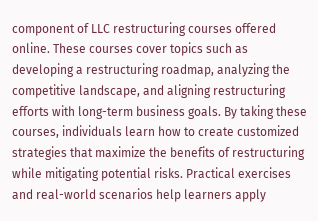component of LLC restructuring courses offered online. These courses cover topics such as developing a restructuring roadmap, analyzing the competitive landscape, and aligning restructuring efforts with long-term business goals. By taking these courses, individuals learn how to create customized strategies that maximize the benefits of restructuring while mitigating potential risks. Practical exercises and real-world scenarios help learners apply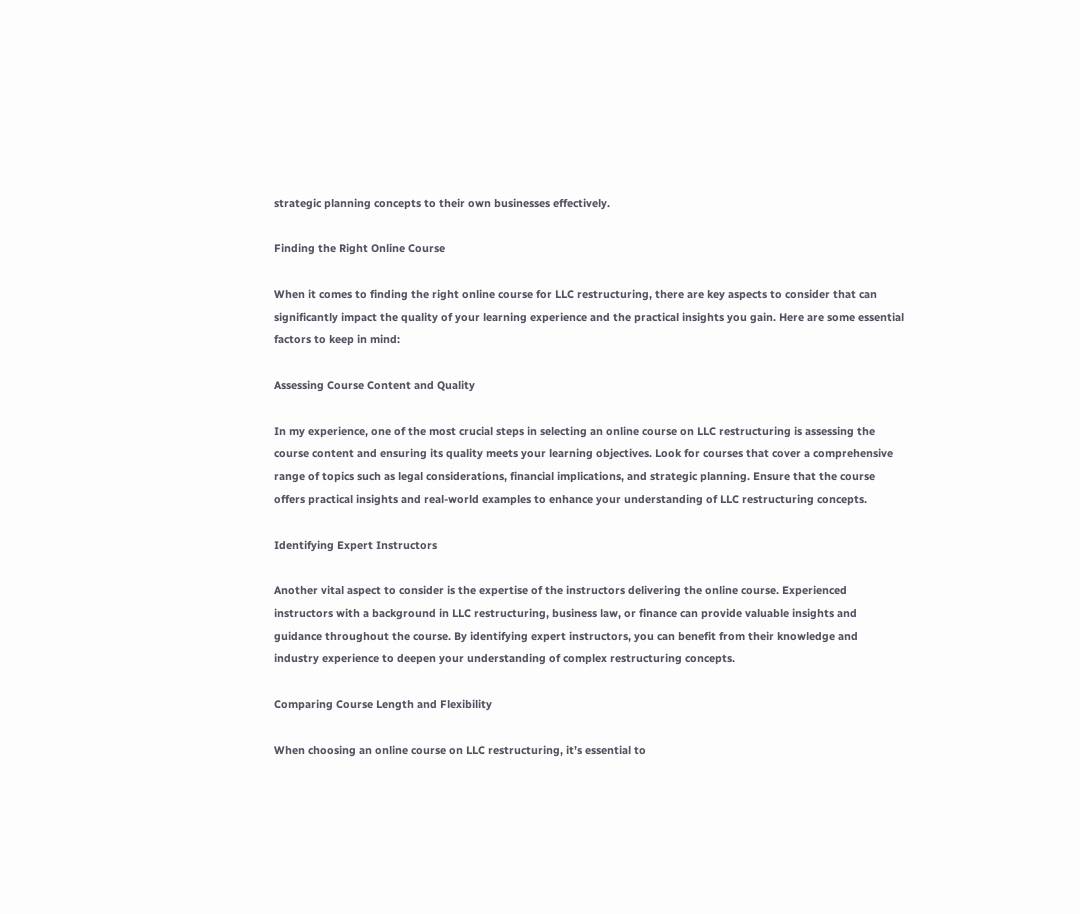strategic planning concepts to their own businesses effectively.

Finding the Right Online Course

When it comes to finding the right online course for LLC restructuring, there are key aspects to consider that can significantly impact the quality of your learning experience and the practical insights you gain. Here are some essential factors to keep in mind:

Assessing Course Content and Quality

In my experience, one of the most crucial steps in selecting an online course on LLC restructuring is assessing the course content and ensuring its quality meets your learning objectives. Look for courses that cover a comprehensive range of topics such as legal considerations, financial implications, and strategic planning. Ensure that the course offers practical insights and real-world examples to enhance your understanding of LLC restructuring concepts.

Identifying Expert Instructors

Another vital aspect to consider is the expertise of the instructors delivering the online course. Experienced instructors with a background in LLC restructuring, business law, or finance can provide valuable insights and guidance throughout the course. By identifying expert instructors, you can benefit from their knowledge and industry experience to deepen your understanding of complex restructuring concepts.

Comparing Course Length and Flexibility

When choosing an online course on LLC restructuring, it’s essential to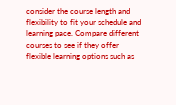consider the course length and flexibility to fit your schedule and learning pace. Compare different courses to see if they offer flexible learning options such as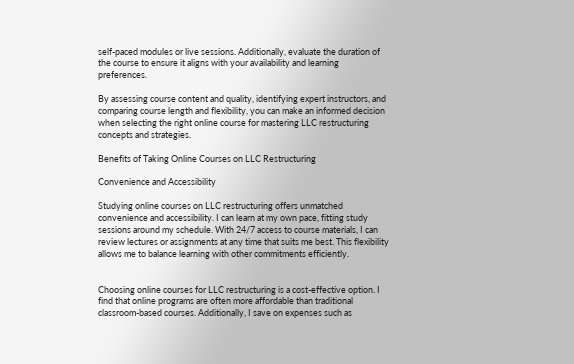self-paced modules or live sessions. Additionally, evaluate the duration of the course to ensure it aligns with your availability and learning preferences.

By assessing course content and quality, identifying expert instructors, and comparing course length and flexibility, you can make an informed decision when selecting the right online course for mastering LLC restructuring concepts and strategies.

Benefits of Taking Online Courses on LLC Restructuring

Convenience and Accessibility

Studying online courses on LLC restructuring offers unmatched convenience and accessibility. I can learn at my own pace, fitting study sessions around my schedule. With 24/7 access to course materials, I can review lectures or assignments at any time that suits me best. This flexibility allows me to balance learning with other commitments efficiently.


Choosing online courses for LLC restructuring is a cost-effective option. I find that online programs are often more affordable than traditional classroom-based courses. Additionally, I save on expenses such as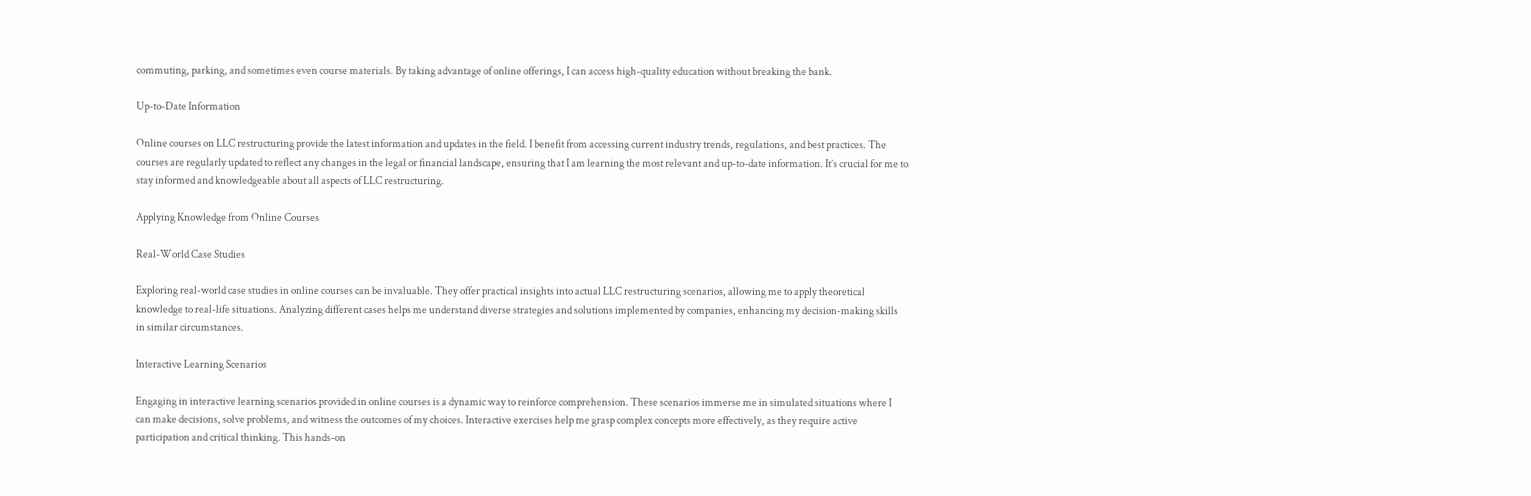commuting, parking, and sometimes even course materials. By taking advantage of online offerings, I can access high-quality education without breaking the bank.

Up-to-Date Information

Online courses on LLC restructuring provide the latest information and updates in the field. I benefit from accessing current industry trends, regulations, and best practices. The courses are regularly updated to reflect any changes in the legal or financial landscape, ensuring that I am learning the most relevant and up-to-date information. It’s crucial for me to stay informed and knowledgeable about all aspects of LLC restructuring.

Applying Knowledge from Online Courses

Real-World Case Studies

Exploring real-world case studies in online courses can be invaluable. They offer practical insights into actual LLC restructuring scenarios, allowing me to apply theoretical knowledge to real-life situations. Analyzing different cases helps me understand diverse strategies and solutions implemented by companies, enhancing my decision-making skills in similar circumstances.

Interactive Learning Scenarios

Engaging in interactive learning scenarios provided in online courses is a dynamic way to reinforce comprehension. These scenarios immerse me in simulated situations where I can make decisions, solve problems, and witness the outcomes of my choices. Interactive exercises help me grasp complex concepts more effectively, as they require active participation and critical thinking. This hands-on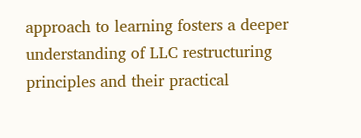approach to learning fosters a deeper understanding of LLC restructuring principles and their practical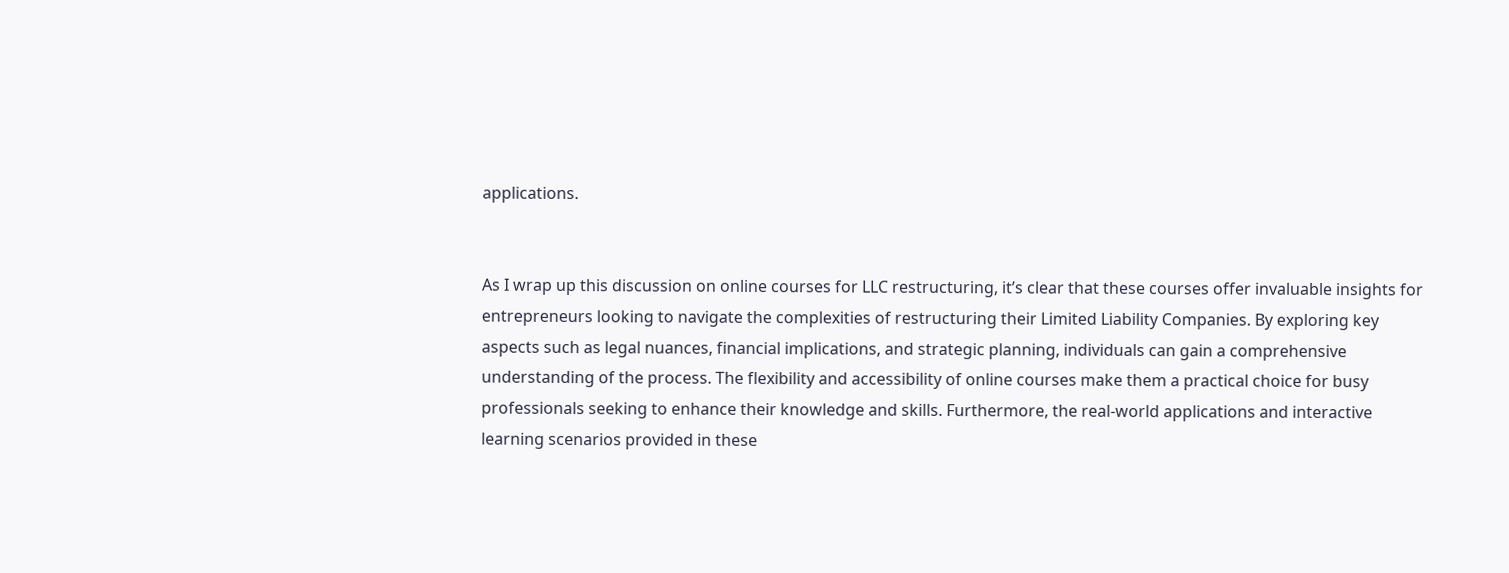applications.


As I wrap up this discussion on online courses for LLC restructuring, it’s clear that these courses offer invaluable insights for entrepreneurs looking to navigate the complexities of restructuring their Limited Liability Companies. By exploring key aspects such as legal nuances, financial implications, and strategic planning, individuals can gain a comprehensive understanding of the process. The flexibility and accessibility of online courses make them a practical choice for busy professionals seeking to enhance their knowledge and skills. Furthermore, the real-world applications and interactive learning scenarios provided in these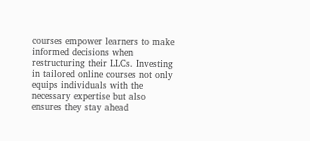courses empower learners to make informed decisions when restructuring their LLCs. Investing in tailored online courses not only equips individuals with the necessary expertise but also ensures they stay ahead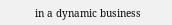in a dynamic business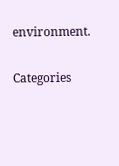environment.

Categories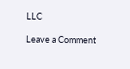LLC

Leave a Comment